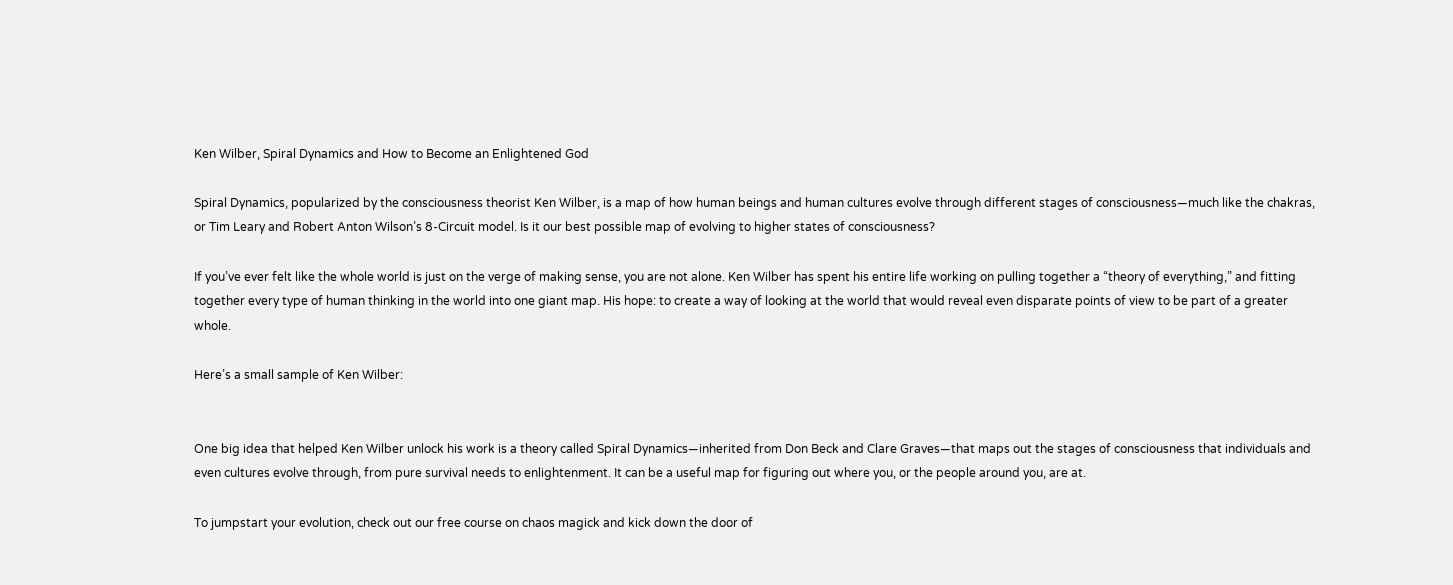Ken Wilber, Spiral Dynamics and How to Become an Enlightened God

Spiral Dynamics, popularized by the consciousness theorist Ken Wilber, is a map of how human beings and human cultures evolve through different stages of consciousness—much like the chakras, or Tim Leary and Robert Anton Wilson’s 8-Circuit model. Is it our best possible map of evolving to higher states of consciousness?

If you’ve ever felt like the whole world is just on the verge of making sense, you are not alone. Ken Wilber has spent his entire life working on pulling together a “theory of everything,” and fitting together every type of human thinking in the world into one giant map. His hope: to create a way of looking at the world that would reveal even disparate points of view to be part of a greater whole.

Here’s a small sample of Ken Wilber:


One big idea that helped Ken Wilber unlock his work is a theory called Spiral Dynamics—inherited from Don Beck and Clare Graves—that maps out the stages of consciousness that individuals and even cultures evolve through, from pure survival needs to enlightenment. It can be a useful map for figuring out where you, or the people around you, are at.

To jumpstart your evolution, check out our free course on chaos magick and kick down the door of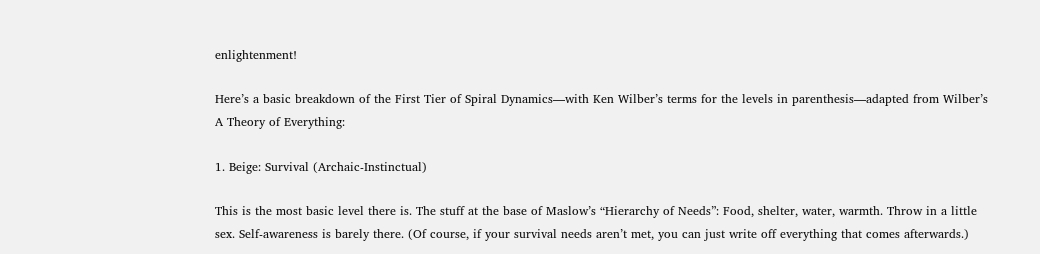enlightenment!

Here’s a basic breakdown of the First Tier of Spiral Dynamics—with Ken Wilber’s terms for the levels in parenthesis—adapted from Wilber’s A Theory of Everything:

1. Beige: Survival (Archaic-Instinctual)

This is the most basic level there is. The stuff at the base of Maslow’s “Hierarchy of Needs”: Food, shelter, water, warmth. Throw in a little sex. Self-awareness is barely there. (Of course, if your survival needs aren’t met, you can just write off everything that comes afterwards.)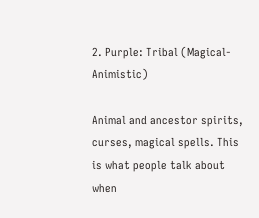2. Purple: Tribal (Magical-Animistic)

Animal and ancestor spirits, curses, magical spells. This is what people talk about when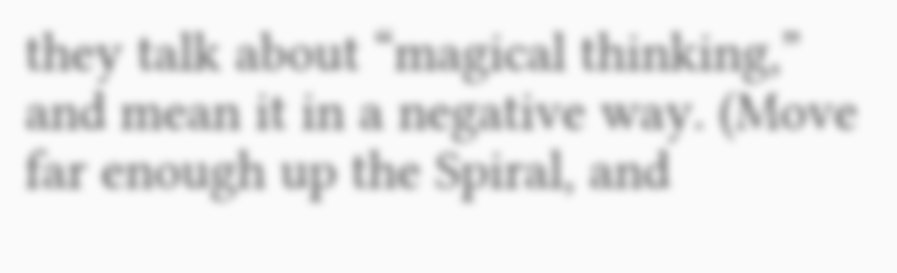they talk about “magical thinking,” and mean it in a negative way. (Move far enough up the Spiral, and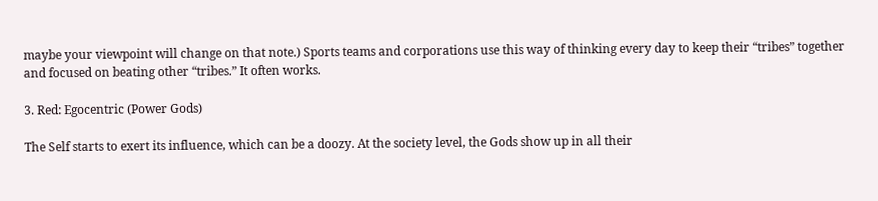maybe your viewpoint will change on that note.) Sports teams and corporations use this way of thinking every day to keep their “tribes” together and focused on beating other “tribes.” It often works.

3. Red: Egocentric (Power Gods)

The Self starts to exert its influence, which can be a doozy. At the society level, the Gods show up in all their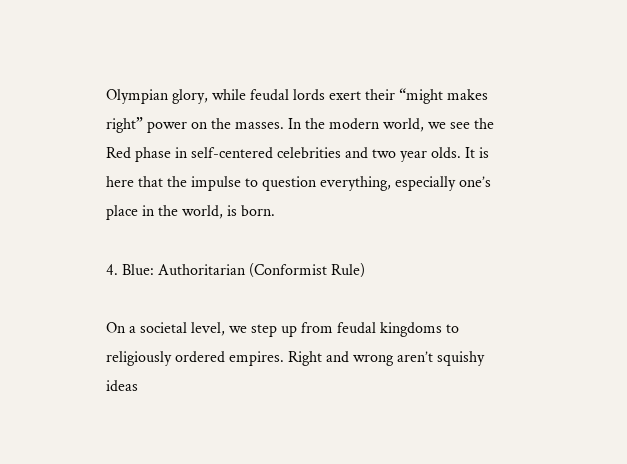Olympian glory, while feudal lords exert their “might makes right” power on the masses. In the modern world, we see the Red phase in self-centered celebrities and two year olds. It is here that the impulse to question everything, especially one’s place in the world, is born.

4. Blue: Authoritarian (Conformist Rule)

On a societal level, we step up from feudal kingdoms to religiously ordered empires. Right and wrong aren’t squishy ideas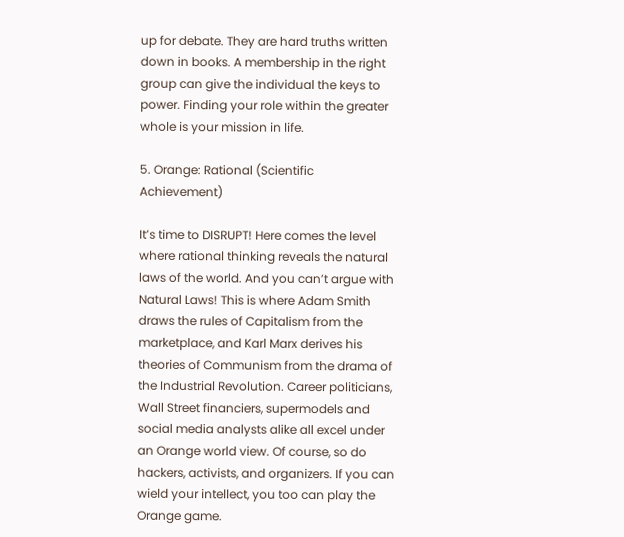up for debate. They are hard truths written down in books. A membership in the right group can give the individual the keys to power. Finding your role within the greater whole is your mission in life.

5. Orange: Rational (Scientific Achievement)

It’s time to DISRUPT! Here comes the level where rational thinking reveals the natural laws of the world. And you can’t argue with Natural Laws! This is where Adam Smith draws the rules of Capitalism from the marketplace, and Karl Marx derives his theories of Communism from the drama of the Industrial Revolution. Career politicians, Wall Street financiers, supermodels and social media analysts alike all excel under an Orange world view. Of course, so do hackers, activists, and organizers. If you can wield your intellect, you too can play the Orange game.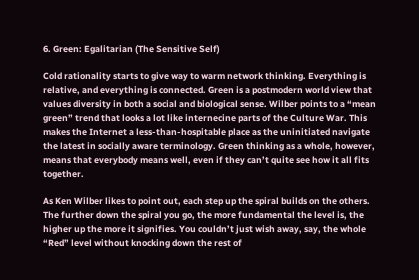6. Green: Egalitarian (The Sensitive Self)

Cold rationality starts to give way to warm network thinking. Everything is relative, and everything is connected. Green is a postmodern world view that values diversity in both a social and biological sense. Wilber points to a “mean green” trend that looks a lot like internecine parts of the Culture War. This makes the Internet a less-than-hospitable place as the uninitiated navigate the latest in socially aware terminology. Green thinking as a whole, however, means that everybody means well, even if they can’t quite see how it all fits together.

As Ken Wilber likes to point out, each step up the spiral builds on the others. The further down the spiral you go, the more fundamental the level is, the higher up the more it signifies. You couldn’t just wish away, say, the whole “Red” level without knocking down the rest of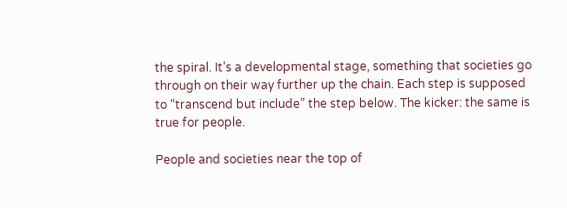the spiral. It’s a developmental stage, something that societies go through on their way further up the chain. Each step is supposed to “transcend but include” the step below. The kicker: the same is true for people.

People and societies near the top of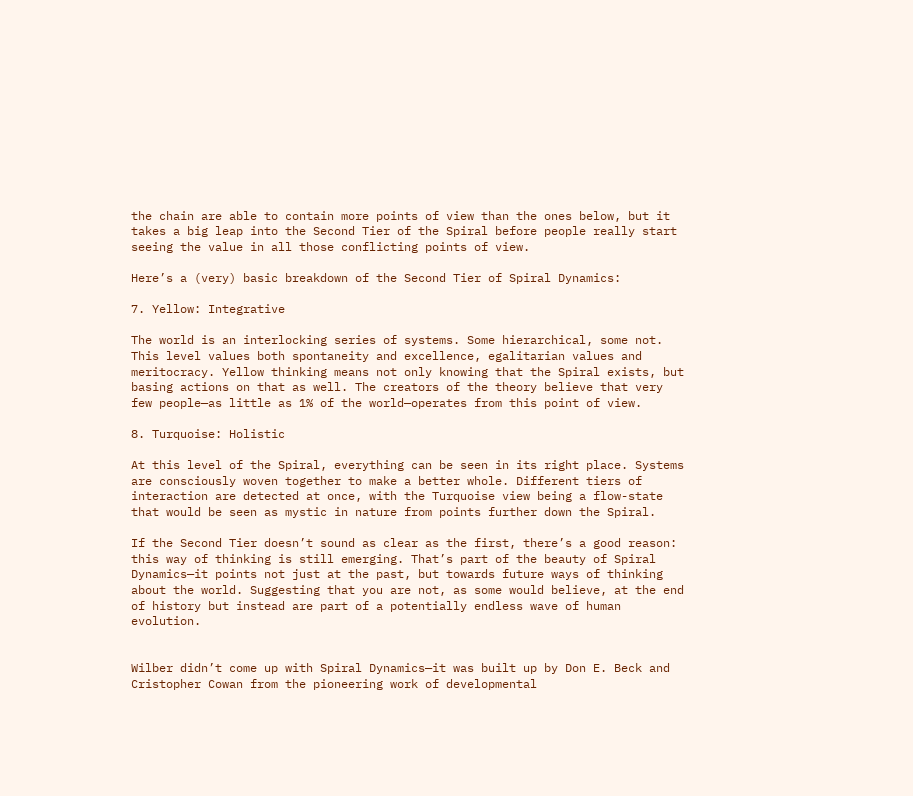the chain are able to contain more points of view than the ones below, but it takes a big leap into the Second Tier of the Spiral before people really start seeing the value in all those conflicting points of view.

Here’s a (very) basic breakdown of the Second Tier of Spiral Dynamics:

7. Yellow: Integrative

The world is an interlocking series of systems. Some hierarchical, some not. This level values both spontaneity and excellence, egalitarian values and meritocracy. Yellow thinking means not only knowing that the Spiral exists, but basing actions on that as well. The creators of the theory believe that very few people—as little as 1% of the world—operates from this point of view.

8. Turquoise: Holistic

At this level of the Spiral, everything can be seen in its right place. Systems are consciously woven together to make a better whole. Different tiers of interaction are detected at once, with the Turquoise view being a flow-state that would be seen as mystic in nature from points further down the Spiral.

If the Second Tier doesn’t sound as clear as the first, there’s a good reason: this way of thinking is still emerging. That’s part of the beauty of Spiral Dynamics—it points not just at the past, but towards future ways of thinking about the world. Suggesting that you are not, as some would believe, at the end of history but instead are part of a potentially endless wave of human evolution.


Wilber didn’t come up with Spiral Dynamics—it was built up by Don E. Beck and Cristopher Cowan from the pioneering work of developmental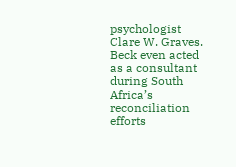psychologist Clare W. Graves. Beck even acted as a consultant during South Africa’s reconciliation efforts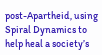post-Apartheid, using Spiral Dynamics to help heal a society’s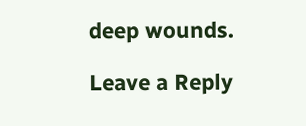deep wounds.

Leave a Reply